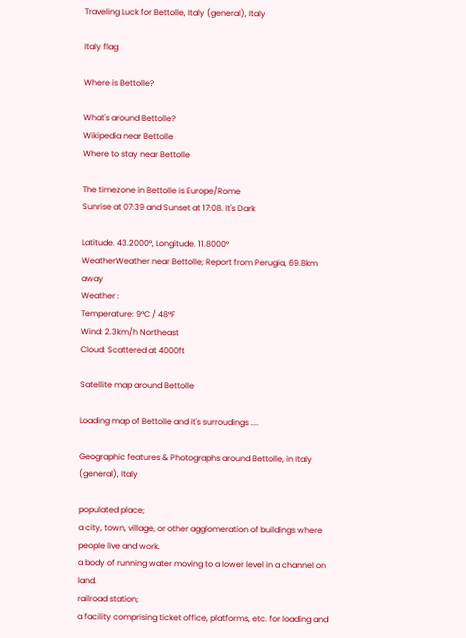Traveling Luck for Bettolle, Italy (general), Italy

Italy flag

Where is Bettolle?

What's around Bettolle?
Wikipedia near Bettolle
Where to stay near Bettolle

The timezone in Bettolle is Europe/Rome
Sunrise at 07:39 and Sunset at 17:08. It's Dark

Latitude. 43.2000°, Longitude. 11.8000°
WeatherWeather near Bettolle; Report from Perugia, 69.8km away
Weather :
Temperature: 9°C / 48°F
Wind: 2.3km/h Northeast
Cloud: Scattered at 4000ft

Satellite map around Bettolle

Loading map of Bettolle and it's surroudings ....

Geographic features & Photographs around Bettolle, in Italy (general), Italy

populated place;
a city, town, village, or other agglomeration of buildings where people live and work.
a body of running water moving to a lower level in a channel on land.
railroad station;
a facility comprising ticket office, platforms, etc. for loading and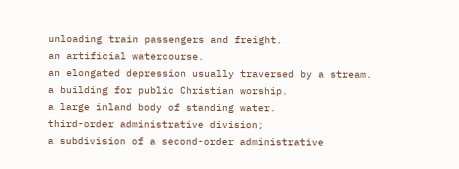unloading train passengers and freight.
an artificial watercourse.
an elongated depression usually traversed by a stream.
a building for public Christian worship.
a large inland body of standing water.
third-order administrative division;
a subdivision of a second-order administrative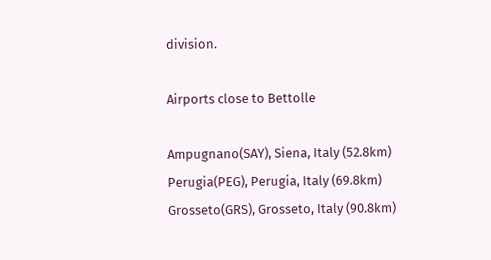division.

Airports close to Bettolle

Ampugnano(SAY), Siena, Italy (52.8km)
Perugia(PEG), Perugia, Italy (69.8km)
Grosseto(GRS), Grosseto, Italy (90.8km)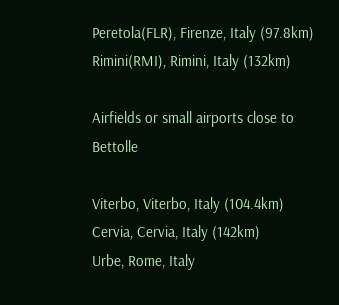Peretola(FLR), Firenze, Italy (97.8km)
Rimini(RMI), Rimini, Italy (132km)

Airfields or small airports close to Bettolle

Viterbo, Viterbo, Italy (104.4km)
Cervia, Cervia, Italy (142km)
Urbe, Rome, Italy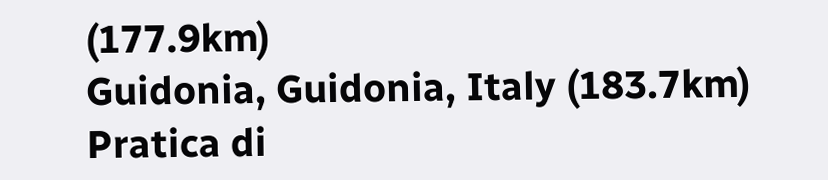(177.9km)
Guidonia, Guidonia, Italy (183.7km)
Pratica di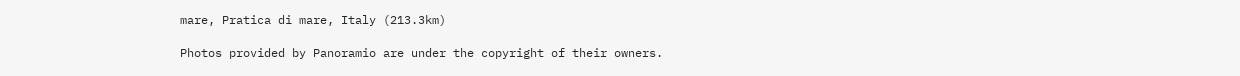mare, Pratica di mare, Italy (213.3km)

Photos provided by Panoramio are under the copyright of their owners.